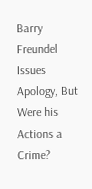Barry Freundel Issues Apology, But Were his Actions a Crime?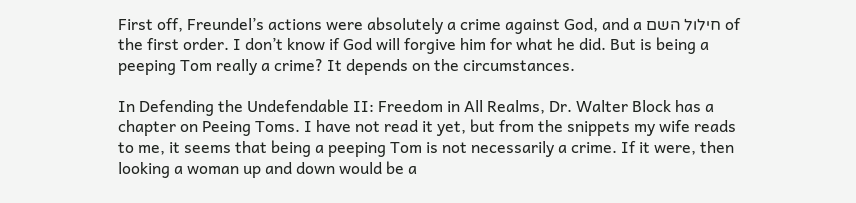First off, Freundel’s actions were absolutely a crime against God, and a חילול השם of the first order. I don’t know if God will forgive him for what he did. But is being a peeping Tom really a crime? It depends on the circumstances.

In Defending the Undefendable II: Freedom in All Realms, Dr. Walter Block has a chapter on Peeing Toms. I have not read it yet, but from the snippets my wife reads to me, it seems that being a peeping Tom is not necessarily a crime. If it were, then looking a woman up and down would be a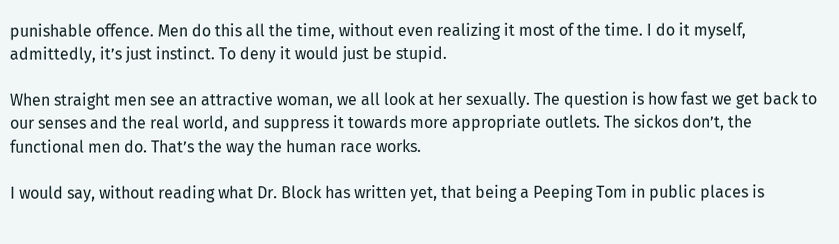punishable offence. Men do this all the time, without even realizing it most of the time. I do it myself, admittedly, it’s just instinct. To deny it would just be stupid.

When straight men see an attractive woman, we all look at her sexually. The question is how fast we get back to our senses and the real world, and suppress it towards more appropriate outlets. The sickos don’t, the functional men do. That’s the way the human race works.

I would say, without reading what Dr. Block has written yet, that being a Peeping Tom in public places is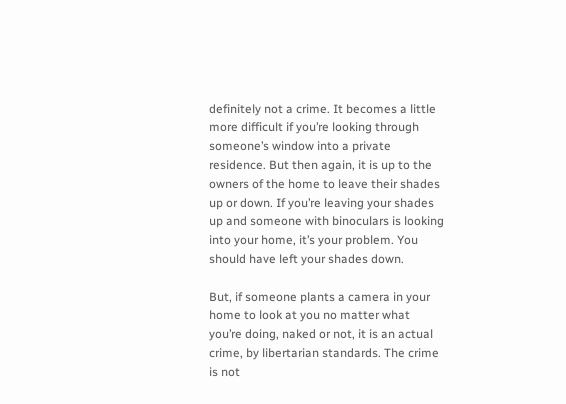definitely not a crime. It becomes a little more difficult if you’re looking through someone’s window into a private residence. But then again, it is up to the owners of the home to leave their shades up or down. If you’re leaving your shades up and someone with binoculars is looking into your home, it’s your problem. You should have left your shades down.

But, if someone plants a camera in your home to look at you no matter what you’re doing, naked or not, it is an actual crime, by libertarian standards. The crime is not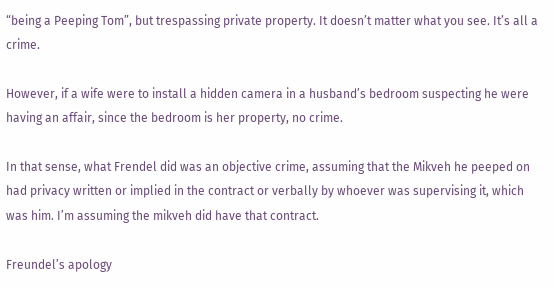“being a Peeping Tom”, but trespassing private property. It doesn’t matter what you see. It’s all a crime.

However, if a wife were to install a hidden camera in a husband’s bedroom suspecting he were having an affair, since the bedroom is her property, no crime.

In that sense, what Frendel did was an objective crime, assuming that the Mikveh he peeped on had privacy written or implied in the contract or verbally by whoever was supervising it, which was him. I’m assuming the mikveh did have that contract.

Freundel’s apology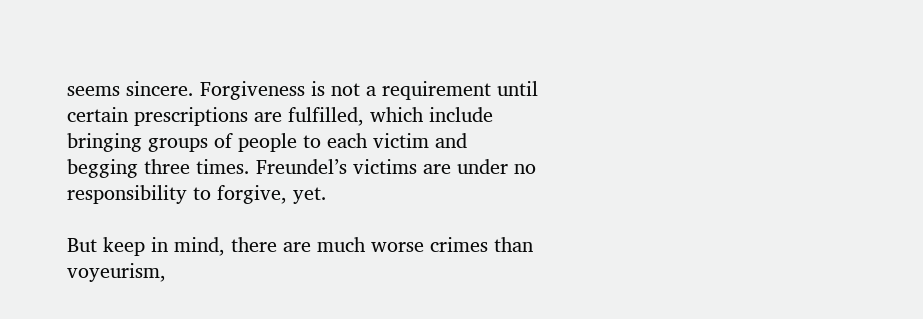seems sincere. Forgiveness is not a requirement until certain prescriptions are fulfilled, which include bringing groups of people to each victim and begging three times. Freundel’s victims are under no responsibility to forgive, yet.

But keep in mind, there are much worse crimes than voyeurism,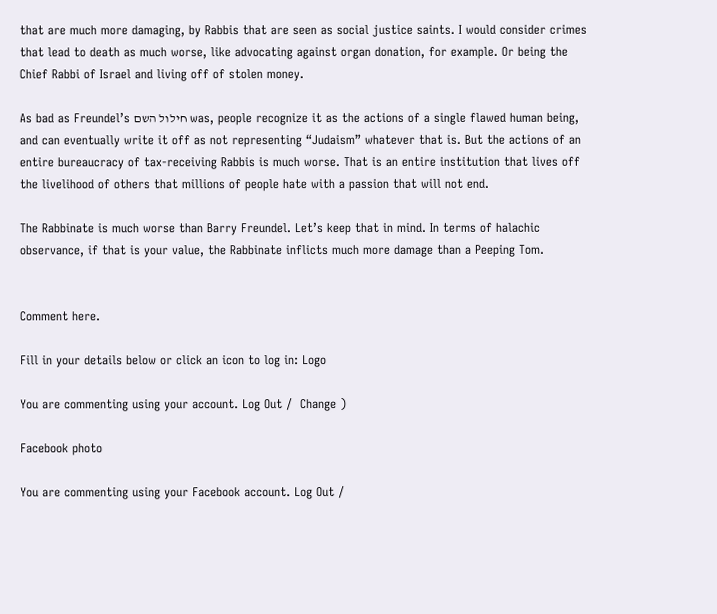that are much more damaging, by Rabbis that are seen as social justice saints. I would consider crimes that lead to death as much worse, like advocating against organ donation, for example. Or being the Chief Rabbi of Israel and living off of stolen money.

As bad as Freundel’s חילול השם was, people recognize it as the actions of a single flawed human being, and can eventually write it off as not representing “Judaism” whatever that is. But the actions of an entire bureaucracy of tax-receiving Rabbis is much worse. That is an entire institution that lives off the livelihood of others that millions of people hate with a passion that will not end.

The Rabbinate is much worse than Barry Freundel. Let’s keep that in mind. In terms of halachic observance, if that is your value, the Rabbinate inflicts much more damage than a Peeping Tom.


Comment here.

Fill in your details below or click an icon to log in: Logo

You are commenting using your account. Log Out /  Change )

Facebook photo

You are commenting using your Facebook account. Log Out /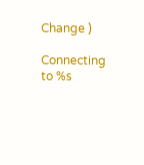Change )

Connecting to %s